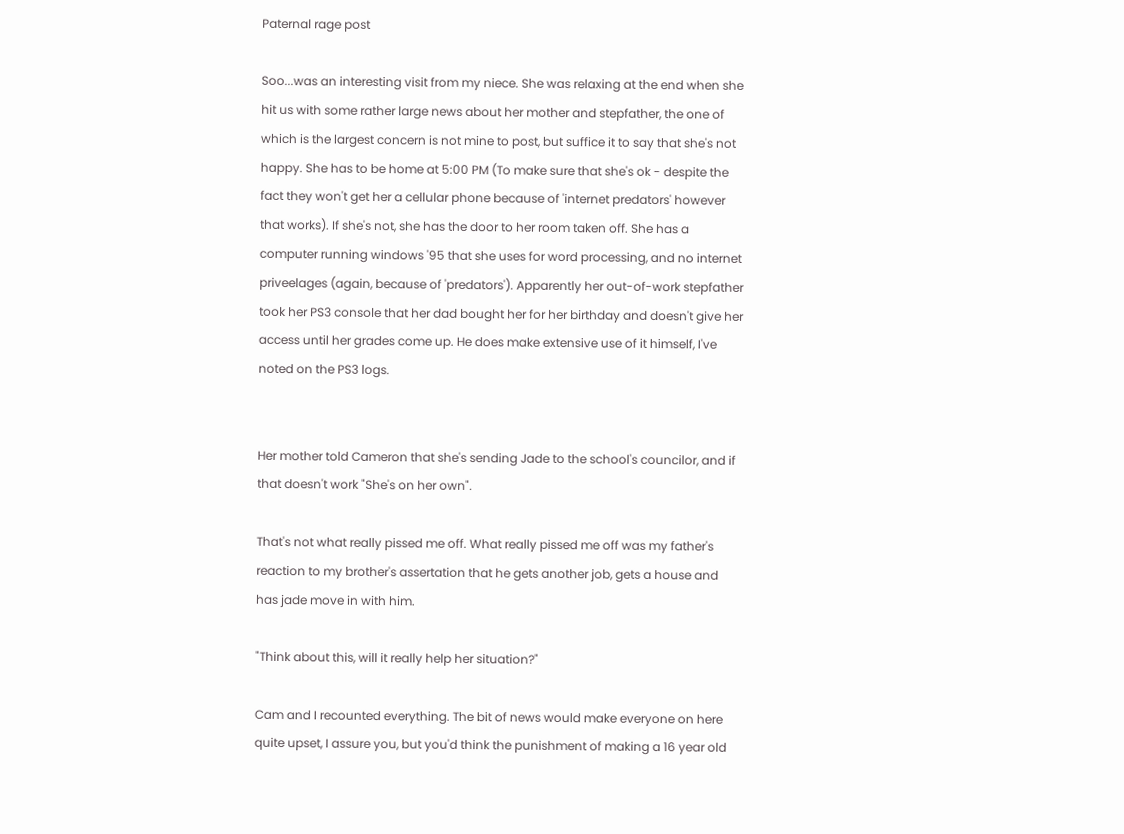Paternal rage post

Soo...was an interesting visit from my niece. She was relaxing at the end when she hit us with some rather large news about her mother and stepfather, the one of which is the largest concern is not mine to post, but suffice it to say that she's not happy. She has to be home at 5:00 PM (To make sure that she's ok - despite the fact they won't get her a cellular phone because of 'internet predators' however that works). If she's not, she has the door to her room taken off. She has a computer running windows '95 that she uses for word processing, and no internet priveelages (again, because of 'predators'). Apparently her out-of-work stepfather took her PS3 console that her dad bought her for her birthday and doesn't give her access until her grades come up. He does make extensive use of it himself, I've noted on the PS3 logs.


Her mother told Cameron that she's sending Jade to the school's councilor, and if that doesn't work "She's on her own".

That's not what really pissed me off. What really pissed me off was my father's reaction to my brother's assertation that he gets another job, gets a house and has jade move in with him.

"Think about this, will it really help her situation?"

Cam and I recounted everything. The bit of news would make everyone on here quite upset, I assure you, but you'd think the punishment of making a 16 year old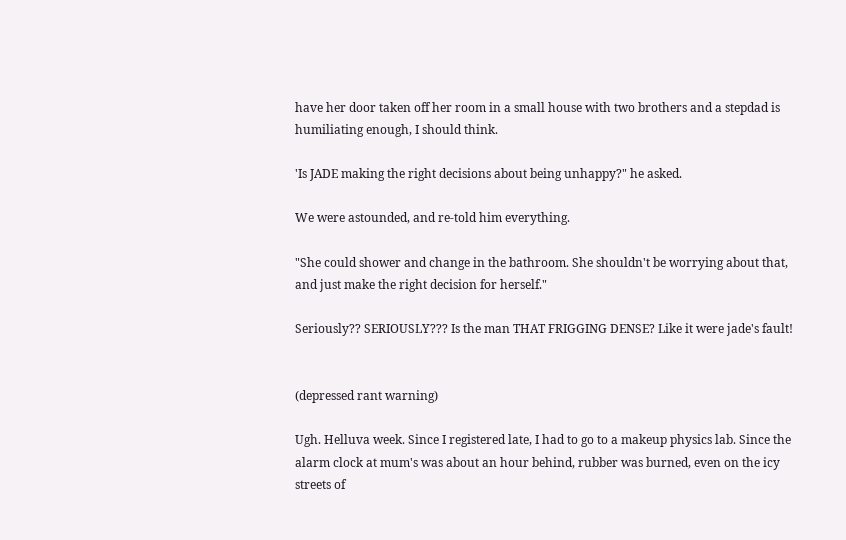have her door taken off her room in a small house with two brothers and a stepdad is humiliating enough, I should think.

'Is JADE making the right decisions about being unhappy?" he asked.

We were astounded, and re-told him everything.

"She could shower and change in the bathroom. She shouldn't be worrying about that, and just make the right decision for herself."

Seriously?? SERIOUSLY??? Is the man THAT FRIGGING DENSE? Like it were jade's fault!


(depressed rant warning)

Ugh. Helluva week. Since I registered late, I had to go to a makeup physics lab. Since the alarm clock at mum's was about an hour behind, rubber was burned, even on the icy streets of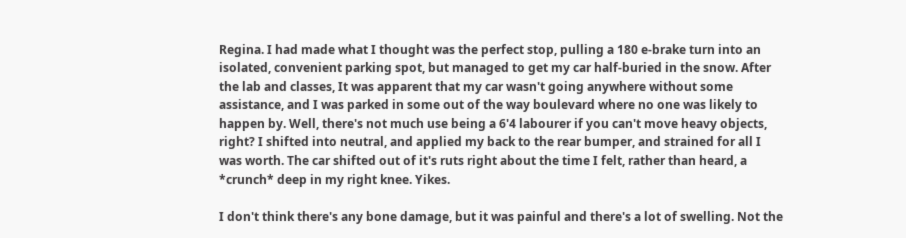Regina. I had made what I thought was the perfect stop, pulling a 180 e-brake turn into an isolated, convenient parking spot, but managed to get my car half-buried in the snow. After the lab and classes, It was apparent that my car wasn't going anywhere without some assistance, and I was parked in some out of the way boulevard where no one was likely to happen by. Well, there's not much use being a 6'4 labourer if you can't move heavy objects, right? I shifted into neutral, and applied my back to the rear bumper, and strained for all I was worth. The car shifted out of it's ruts right about the time I felt, rather than heard, a *crunch* deep in my right knee. Yikes.

I don't think there's any bone damage, but it was painful and there's a lot of swelling. Not the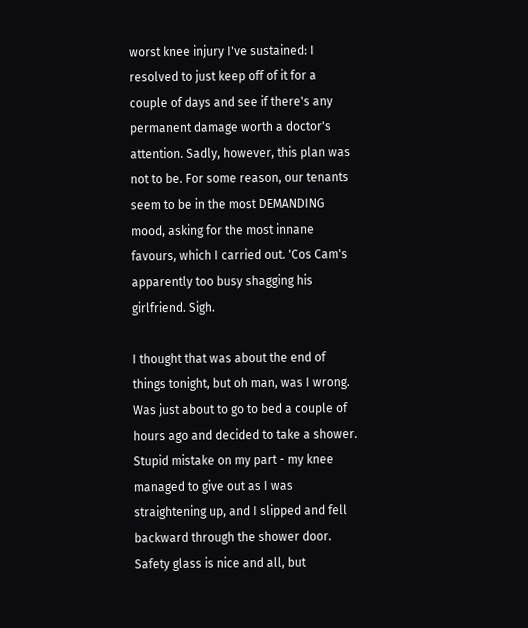worst knee injury I've sustained: I resolved to just keep off of it for a couple of days and see if there's any permanent damage worth a doctor's attention. Sadly, however, this plan was not to be. For some reason, our tenants seem to be in the most DEMANDING mood, asking for the most innane favours, which I carried out. 'Cos Cam's apparently too busy shagging his girlfriend. Sigh.

I thought that was about the end of things tonight, but oh man, was I wrong. Was just about to go to bed a couple of hours ago and decided to take a shower. Stupid mistake on my part - my knee managed to give out as I was straightening up, and I slipped and fell backward through the shower door. Safety glass is nice and all, but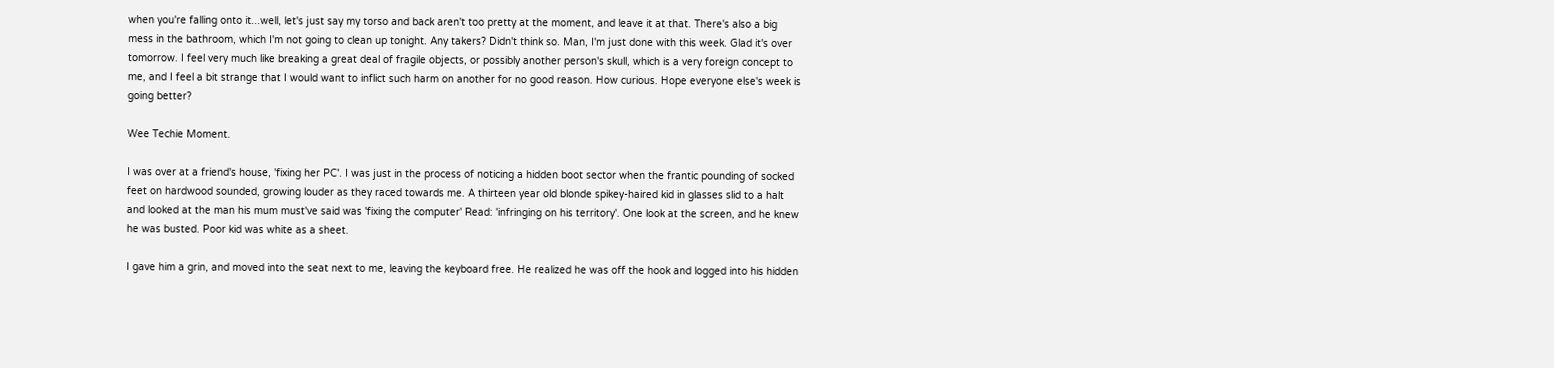when you're falling onto it...well, let's just say my torso and back aren't too pretty at the moment, and leave it at that. There's also a big mess in the bathroom, which I'm not going to clean up tonight. Any takers? Didn't think so. Man, I'm just done with this week. Glad it's over tomorrow. I feel very much like breaking a great deal of fragile objects, or possibly another person's skull, which is a very foreign concept to me, and I feel a bit strange that I would want to inflict such harm on another for no good reason. How curious. Hope everyone else's week is going better?

Wee Techie Moment.

I was over at a friend's house, 'fixing her PC'. I was just in the process of noticing a hidden boot sector when the frantic pounding of socked feet on hardwood sounded, growing louder as they raced towards me. A thirteen year old blonde spikey-haired kid in glasses slid to a halt and looked at the man his mum must've said was 'fixing the computer' Read: 'infringing on his territory'. One look at the screen, and he knew he was busted. Poor kid was white as a sheet.

I gave him a grin, and moved into the seat next to me, leaving the keyboard free. He realized he was off the hook and logged into his hidden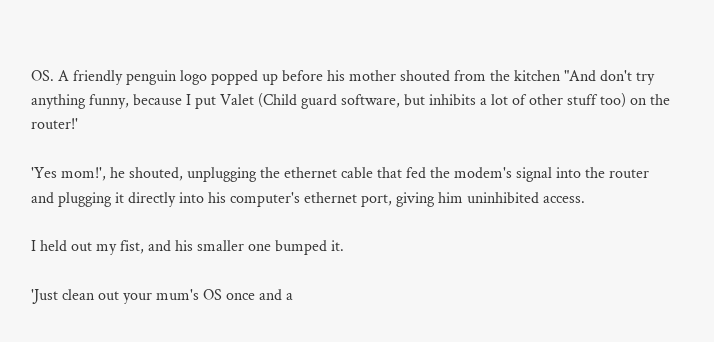OS. A friendly penguin logo popped up before his mother shouted from the kitchen "And don't try anything funny, because I put Valet (Child guard software, but inhibits a lot of other stuff too) on the router!'

'Yes mom!', he shouted, unplugging the ethernet cable that fed the modem's signal into the router and plugging it directly into his computer's ethernet port, giving him uninhibited access.

I held out my fist, and his smaller one bumped it.

'Just clean out your mum's OS once and a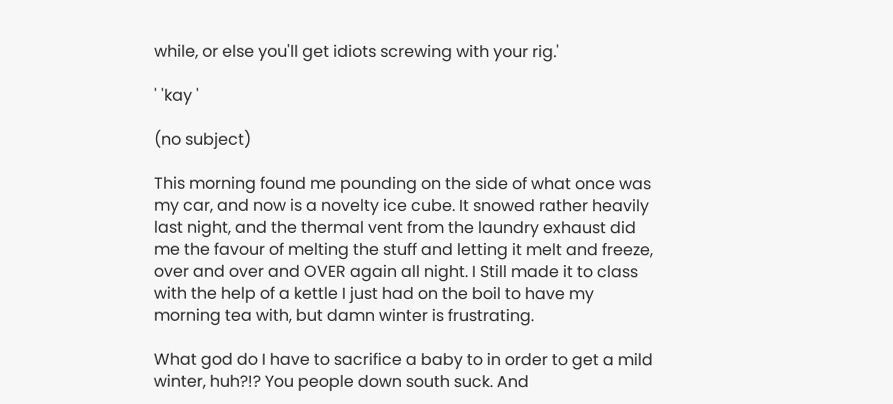while, or else you'll get idiots screwing with your rig.'

' 'kay '

(no subject)

This morning found me pounding on the side of what once was my car, and now is a novelty ice cube. It snowed rather heavily last night, and the thermal vent from the laundry exhaust did me the favour of melting the stuff and letting it melt and freeze, over and over and OVER again all night. I Still made it to class with the help of a kettle I just had on the boil to have my morning tea with, but damn winter is frustrating.

What god do I have to sacrifice a baby to in order to get a mild winter, huh?!? You people down south suck. And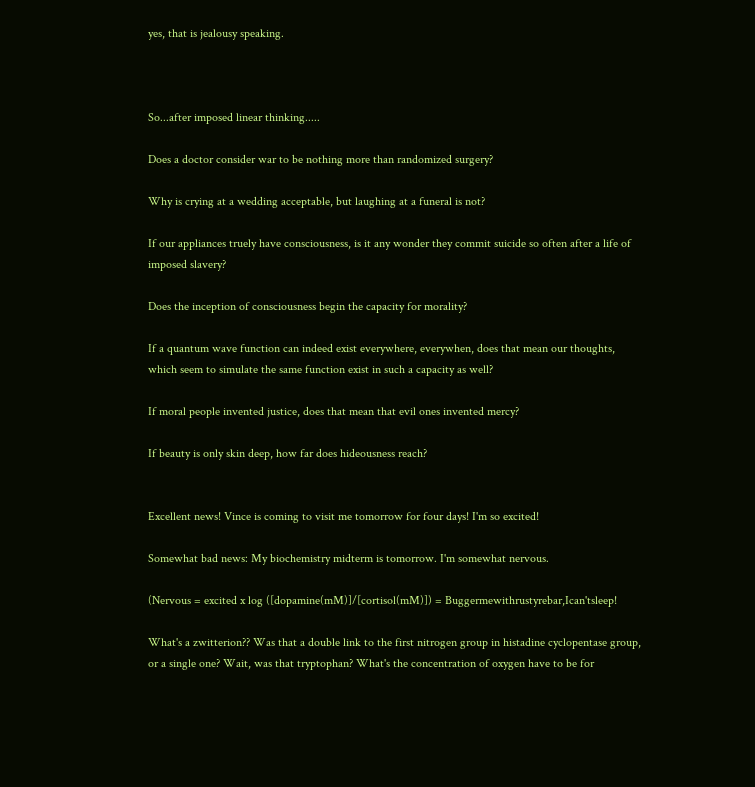yes, that is jealousy speaking.



So...after imposed linear thinking.....

Does a doctor consider war to be nothing more than randomized surgery?

Why is crying at a wedding acceptable, but laughing at a funeral is not?

If our appliances truely have consciousness, is it any wonder they commit suicide so often after a life of imposed slavery?

Does the inception of consciousness begin the capacity for morality?

If a quantum wave function can indeed exist everywhere, everywhen, does that mean our thoughts, which seem to simulate the same function exist in such a capacity as well?

If moral people invented justice, does that mean that evil ones invented mercy?

If beauty is only skin deep, how far does hideousness reach?


Excellent news! Vince is coming to visit me tomorrow for four days! I'm so excited!

Somewhat bad news: My biochemistry midterm is tomorrow. I'm somewhat nervous.

(Nervous = excited x log ([dopamine(mM)]/[cortisol(mM)]) = Buggermewithrustyrebar,Ican'tsleep!

What's a zwitterion?? Was that a double link to the first nitrogen group in histadine cyclopentase group, or a single one? Wait, was that tryptophan? What's the concentration of oxygen have to be for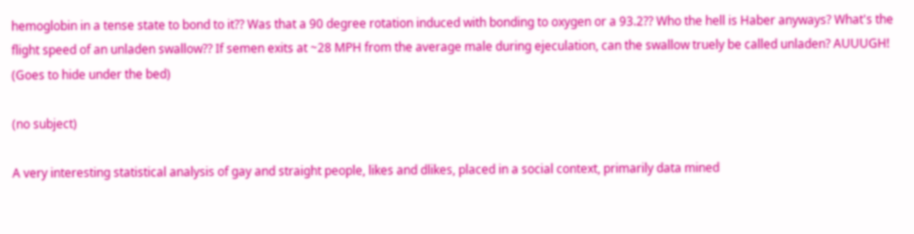hemoglobin in a tense state to bond to it?? Was that a 90 degree rotation induced with bonding to oxygen or a 93.2?? Who the hell is Haber anyways? What's the flight speed of an unladen swallow?? If semen exits at ~28 MPH from the average male during ejeculation, can the swallow truely be called unladen? AUUUGH! (Goes to hide under the bed)

(no subject)

A very interesting statistical analysis of gay and straight people, likes and dlikes, placed in a social context, primarily data mined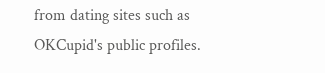from dating sites such as OKCupid's public profiles.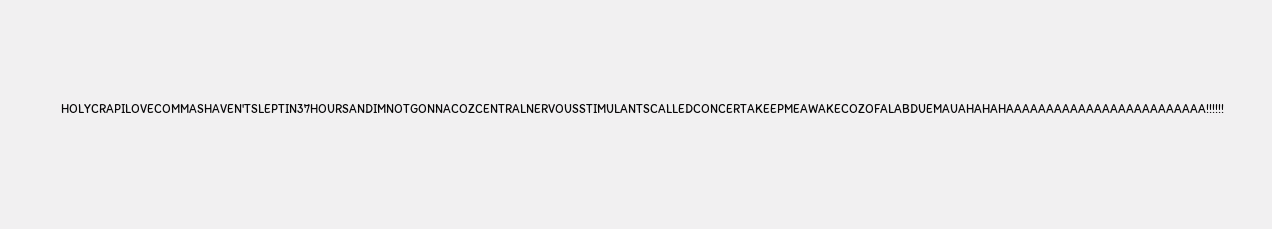HOLYCRAPILOVECOMMASHAVEN'TSLEPTIN37HOURSANDIMNOTGONNACOZCENTRALNERVOUSSTIMULANTSCALLEDCONCERTAKEEPMEAWAKECOZOFALABDUEMAUAHAHAHAAAAAAAAAAAAAAAAAAAAAAAAA!!!!!!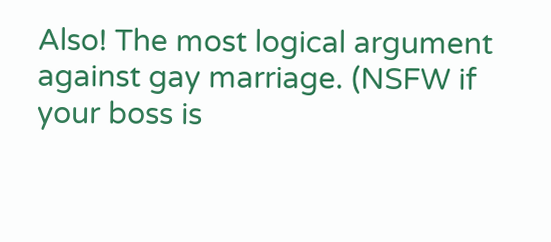Also! The most logical argument against gay marriage. (NSFW if your boss is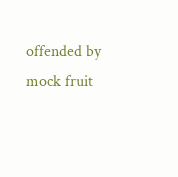offended by mock fruit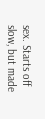sex. Starts off slow, but made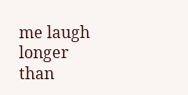me laugh longer than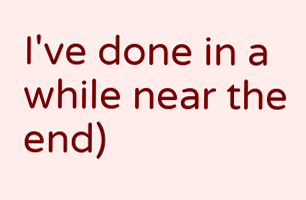I've done in a while near the end)